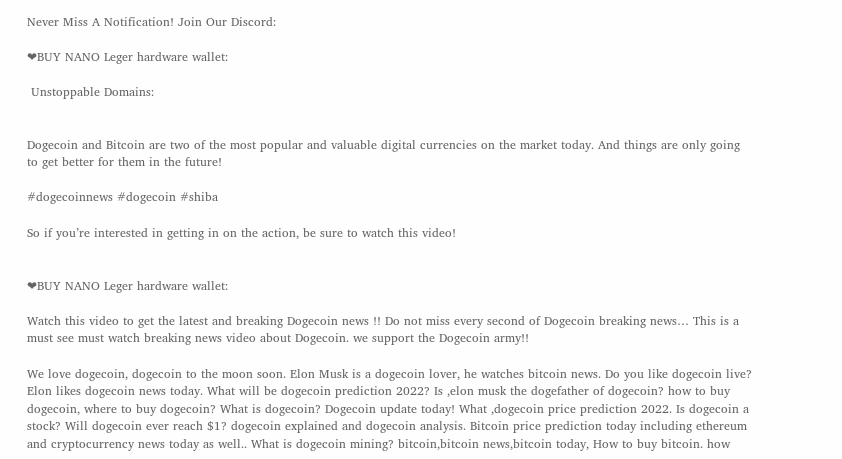Never Miss A Notification! Join Our Discord:

❤BUY NANO Leger hardware wallet:

 Unstoppable Domains:


Dogecoin and Bitcoin are two of the most popular and valuable digital currencies on the market today. And things are only going to get better for them in the future!

#dogecoinnews #dogecoin #shiba

So if you’re interested in getting in on the action, be sure to watch this video!


❤BUY NANO Leger hardware wallet:

Watch this video to get the latest and breaking Dogecoin news !! Do not miss every second of Dogecoin breaking news… This is a must see must watch breaking news video about Dogecoin. we support the Dogecoin army!!

We love dogecoin, dogecoin to the moon soon. Elon Musk is a dogecoin lover, he watches bitcoin news. Do you like dogecoin live? Elon likes dogecoin news today. What will be dogecoin prediction 2022? Is ,elon musk the dogefather of dogecoin? how to buy dogecoin, where to buy dogecoin? What is dogecoin? Dogecoin update today! What ,dogecoin price prediction 2022. Is dogecoin a stock? Will dogecoin ever reach $1? dogecoin explained and dogecoin analysis. Bitcoin price prediction today including ethereum and cryptocurrency news today as well.. What is dogecoin mining? bitcoin,bitcoin news,bitcoin today, How to buy bitcoin. how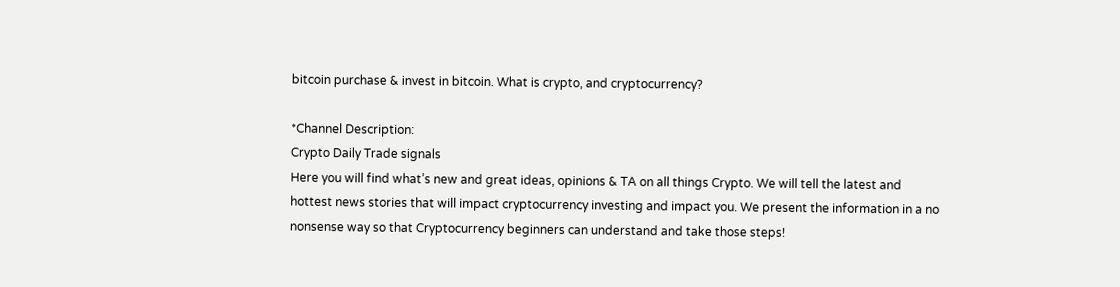bitcoin purchase & invest in bitcoin. What is crypto, and cryptocurrency?

*Channel Description:
Crypto Daily Trade signals
Here you will find what’s new and great ideas, opinions & TA on all things Crypto. We will tell the latest and hottest news stories that will impact cryptocurrency investing and impact you. We present the information in a no nonsense way so that Cryptocurrency beginners can understand and take those steps!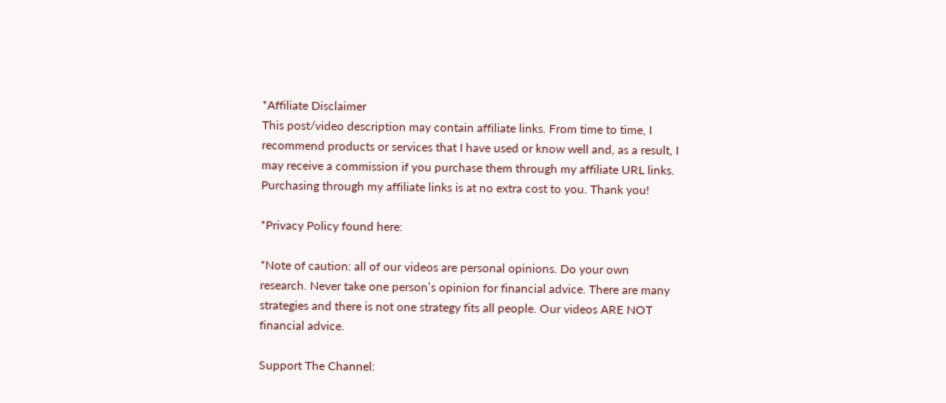*Affiliate Disclaimer
This post/video description may contain affiliate links. From time to time, I recommend products or services that I have used or know well and, as a result, I may receive a commission if you purchase them through my affiliate URL links. Purchasing through my affiliate links is at no extra cost to you. Thank you!

*Privacy Policy found here:

*Note of caution: all of our videos are personal opinions. Do your own research. Never take one person’s opinion for financial advice. There are many strategies and there is not one strategy fits all people. Our videos ARE NOT financial advice.

Support The Channel: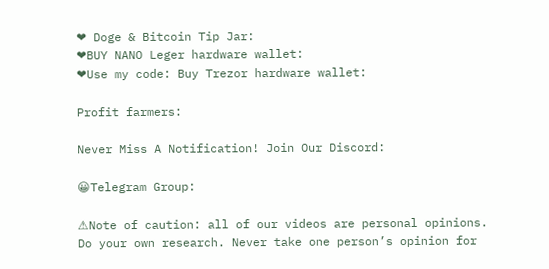❤ Doge & Bitcoin Tip Jar:
❤BUY NANO Leger hardware wallet:
❤Use my code: Buy Trezor hardware wallet:

Profit farmers:

Never Miss A Notification! Join Our Discord:

😀Telegram Group:

⚠Note of caution: all of our videos are personal opinions. Do your own research. Never take one person’s opinion for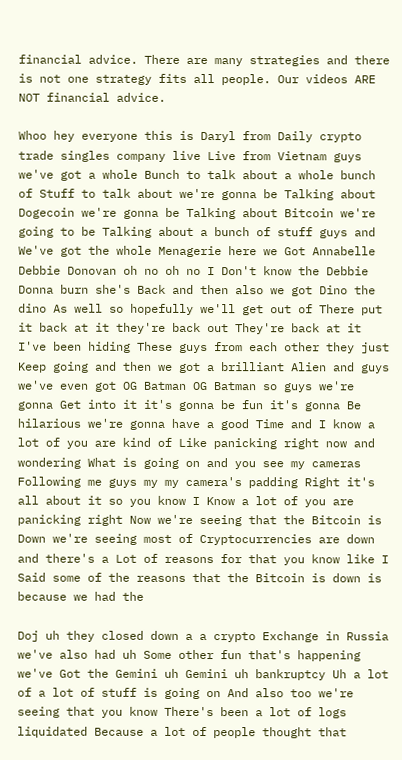financial advice. There are many strategies and there is not one strategy fits all people. Our videos ARE NOT financial advice.

Whoo hey everyone this is Daryl from Daily crypto trade singles company live Live from Vietnam guys we've got a whole Bunch to talk about a whole bunch of Stuff to talk about we're gonna be Talking about Dogecoin we're gonna be Talking about Bitcoin we're going to be Talking about a bunch of stuff guys and We've got the whole Menagerie here we Got Annabelle Debbie Donovan oh no oh no I Don't know the Debbie Donna burn she's Back and then also we got Dino the dino As well so hopefully we'll get out of There put it back at it they're back out They're back at it I've been hiding These guys from each other they just Keep going and then we got a brilliant Alien and guys we've even got OG Batman OG Batman so guys we're gonna Get into it it's gonna be fun it's gonna Be hilarious we're gonna have a good Time and I know a lot of you are kind of Like panicking right now and wondering What is going on and you see my cameras Following me guys my my camera's padding Right it's all about it so you know I Know a lot of you are panicking right Now we're seeing that the Bitcoin is Down we're seeing most of Cryptocurrencies are down and there's a Lot of reasons for that you know like I Said some of the reasons that the Bitcoin is down is because we had the

Doj uh they closed down a a crypto Exchange in Russia we've also had uh Some other fun that's happening we've Got the Gemini uh Gemini uh bankruptcy Uh a lot of a lot of stuff is going on And also too we're seeing that you know There's been a lot of logs liquidated Because a lot of people thought that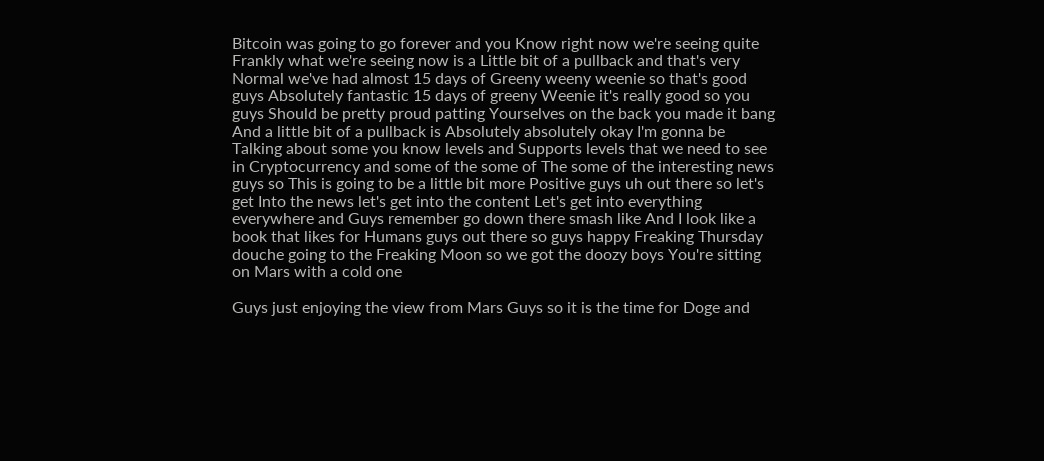Bitcoin was going to go forever and you Know right now we're seeing quite Frankly what we're seeing now is a Little bit of a pullback and that's very Normal we've had almost 15 days of Greeny weeny weenie so that's good guys Absolutely fantastic 15 days of greeny Weenie it's really good so you guys Should be pretty proud patting Yourselves on the back you made it bang And a little bit of a pullback is Absolutely absolutely okay I'm gonna be Talking about some you know levels and Supports levels that we need to see in Cryptocurrency and some of the some of The some of the interesting news guys so This is going to be a little bit more Positive guys uh out there so let's get Into the news let's get into the content Let's get into everything everywhere and Guys remember go down there smash like And I look like a book that likes for Humans guys out there so guys happy Freaking Thursday douche going to the Freaking Moon so we got the doozy boys You're sitting on Mars with a cold one

Guys just enjoying the view from Mars Guys so it is the time for Doge and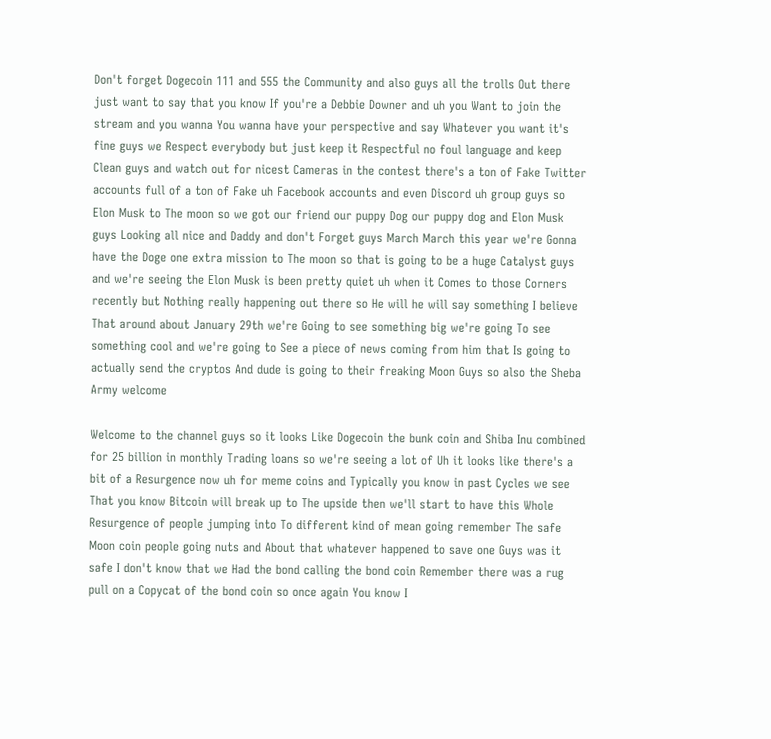Don't forget Dogecoin 111 and 555 the Community and also guys all the trolls Out there just want to say that you know If you're a Debbie Downer and uh you Want to join the stream and you wanna You wanna have your perspective and say Whatever you want it's fine guys we Respect everybody but just keep it Respectful no foul language and keep Clean guys and watch out for nicest Cameras in the contest there's a ton of Fake Twitter accounts full of a ton of Fake uh Facebook accounts and even Discord uh group guys so Elon Musk to The moon so we got our friend our puppy Dog our puppy dog and Elon Musk guys Looking all nice and Daddy and don't Forget guys March March this year we're Gonna have the Doge one extra mission to The moon so that is going to be a huge Catalyst guys and we're seeing the Elon Musk is been pretty quiet uh when it Comes to those Corners recently but Nothing really happening out there so He will he will say something I believe That around about January 29th we're Going to see something big we're going To see something cool and we're going to See a piece of news coming from him that Is going to actually send the cryptos And dude is going to their freaking Moon Guys so also the Sheba Army welcome

Welcome to the channel guys so it looks Like Dogecoin the bunk coin and Shiba Inu combined for 25 billion in monthly Trading loans so we're seeing a lot of Uh it looks like there's a bit of a Resurgence now uh for meme coins and Typically you know in past Cycles we see That you know Bitcoin will break up to The upside then we'll start to have this Whole Resurgence of people jumping into To different kind of mean going remember The safe Moon coin people going nuts and About that whatever happened to save one Guys was it safe I don't know that we Had the bond calling the bond coin Remember there was a rug pull on a Copycat of the bond coin so once again You know I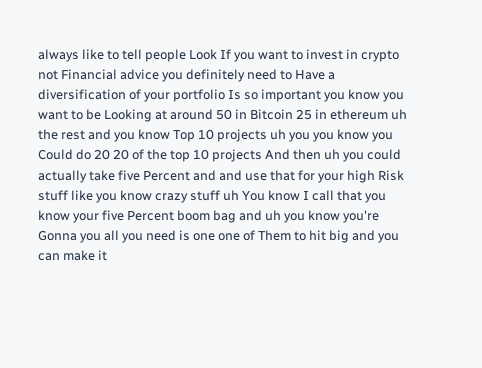always like to tell people Look If you want to invest in crypto not Financial advice you definitely need to Have a diversification of your portfolio Is so important you know you want to be Looking at around 50 in Bitcoin 25 in ethereum uh the rest and you know Top 10 projects uh you you know you Could do 20 20 of the top 10 projects And then uh you could actually take five Percent and and use that for your high Risk stuff like you know crazy stuff uh You know I call that you know your five Percent boom bag and uh you know you're Gonna you all you need is one one of Them to hit big and you can make it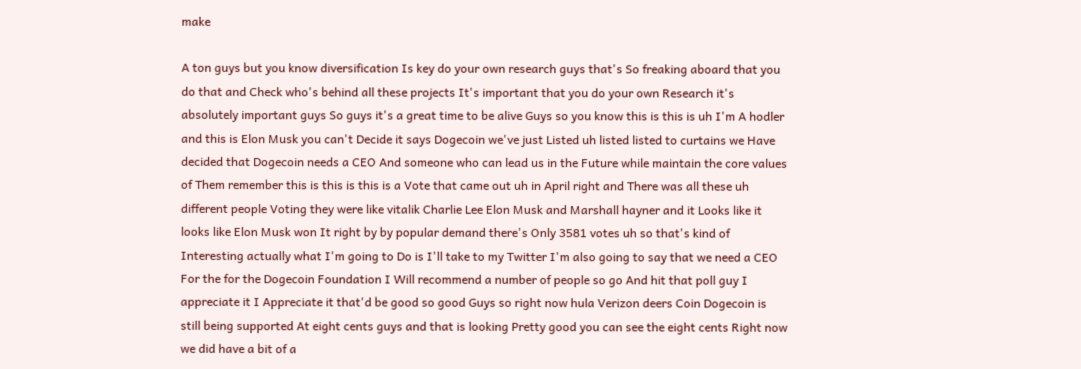make

A ton guys but you know diversification Is key do your own research guys that's So freaking aboard that you do that and Check who's behind all these projects It's important that you do your own Research it's absolutely important guys So guys it's a great time to be alive Guys so you know this is this is uh I'm A hodler and this is Elon Musk you can't Decide it says Dogecoin we've just Listed uh listed listed to curtains we Have decided that Dogecoin needs a CEO And someone who can lead us in the Future while maintain the core values of Them remember this is this is this is a Vote that came out uh in April right and There was all these uh different people Voting they were like vitalik Charlie Lee Elon Musk and Marshall hayner and it Looks like it looks like Elon Musk won It right by by popular demand there's Only 3581 votes uh so that's kind of Interesting actually what I'm going to Do is I'll take to my Twitter I'm also going to say that we need a CEO For the for the Dogecoin Foundation I Will recommend a number of people so go And hit that poll guy I appreciate it I Appreciate it that'd be good so good Guys so right now hula Verizon deers Coin Dogecoin is still being supported At eight cents guys and that is looking Pretty good you can see the eight cents Right now we did have a bit of a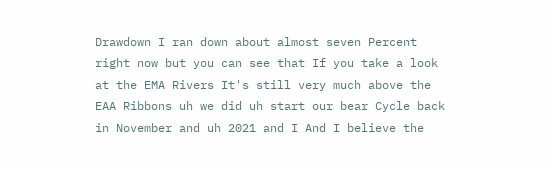Drawdown I ran down about almost seven Percent right now but you can see that If you take a look at the EMA Rivers It's still very much above the EAA Ribbons uh we did uh start our bear Cycle back in November and uh 2021 and I And I believe the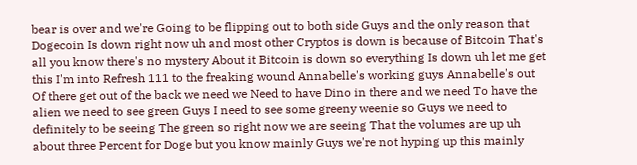bear is over and we're Going to be flipping out to both side Guys and the only reason that Dogecoin Is down right now uh and most other Cryptos is down is because of Bitcoin That's all you know there's no mystery About it Bitcoin is down so everything Is down uh let me get this I'm into Refresh 111 to the freaking wound Annabelle's working guys Annabelle's out Of there get out of the back we need we Need to have Dino in there and we need To have the alien we need to see green Guys I need to see some greeny weenie so Guys we need to definitely to be seeing The green so right now we are seeing That the volumes are up uh about three Percent for Doge but you know mainly Guys we're not hyping up this mainly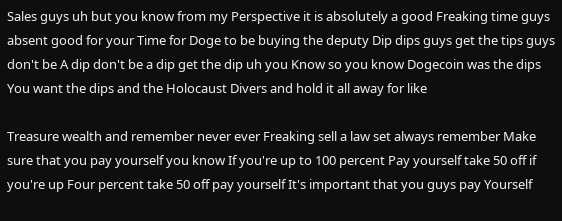Sales guys uh but you know from my Perspective it is absolutely a good Freaking time guys absent good for your Time for Doge to be buying the deputy Dip dips guys get the tips guys don't be A dip don't be a dip get the dip uh you Know so you know Dogecoin was the dips You want the dips and the Holocaust Divers and hold it all away for like

Treasure wealth and remember never ever Freaking sell a law set always remember Make sure that you pay yourself you know If you're up to 100 percent Pay yourself take 50 off if you're up Four percent take 50 off pay yourself It's important that you guys pay Yourself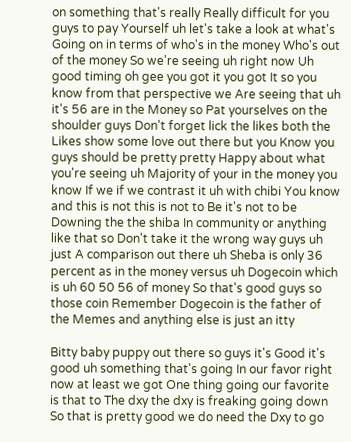on something that's really Really difficult for you guys to pay Yourself uh let's take a look at what's Going on in terms of who's in the money Who's out of the money So we're seeing uh right now Uh good timing oh gee you got it you got It so you know from that perspective we Are seeing that uh it's 56 are in the Money so Pat yourselves on the shoulder guys Don't forget lick the likes both the Likes show some love out there but you Know you guys should be pretty pretty Happy about what you're seeing uh Majority of your in the money you know If we if we contrast it uh with chibi You know and this is not this is not to Be it's not to be Downing the the shiba In community or anything like that so Don't take it the wrong way guys uh just A comparison out there uh Sheba is only 36 percent as in the money versus uh Dogecoin which is uh 60 50 56 of money So that's good guys so those coin Remember Dogecoin is the father of the Memes and anything else is just an itty

Bitty baby puppy out there so guys it's Good it's good uh something that's going In our favor right now at least we got One thing going our favorite is that to The dxy the dxy is freaking going down So that is pretty good we do need the Dxy to go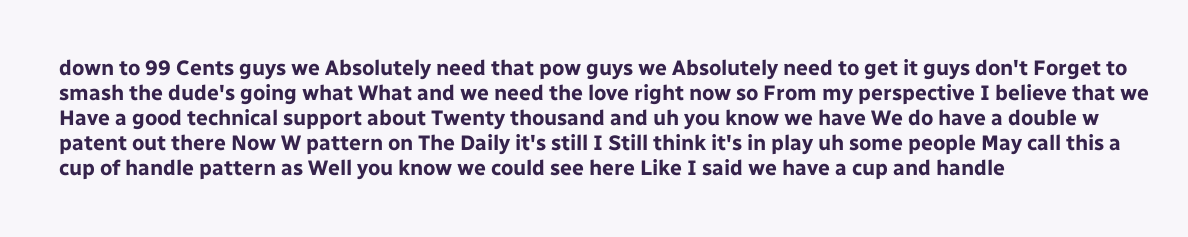down to 99 Cents guys we Absolutely need that pow guys we Absolutely need to get it guys don't Forget to smash the dude's going what What and we need the love right now so From my perspective I believe that we Have a good technical support about Twenty thousand and uh you know we have We do have a double w patent out there Now W pattern on The Daily it's still I Still think it's in play uh some people May call this a cup of handle pattern as Well you know we could see here Like I said we have a cup and handle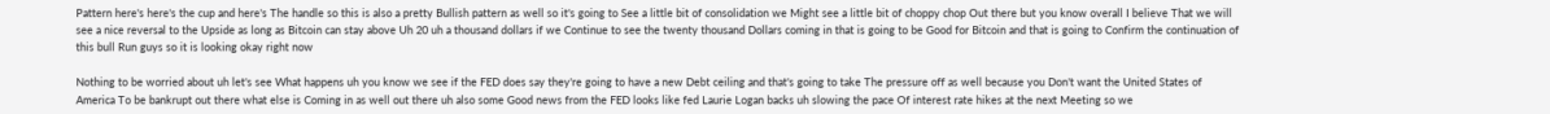Pattern here's here's the cup and here's The handle so this is also a pretty Bullish pattern as well so it's going to See a little bit of consolidation we Might see a little bit of choppy chop Out there but you know overall I believe That we will see a nice reversal to the Upside as long as Bitcoin can stay above Uh 20 uh a thousand dollars if we Continue to see the twenty thousand Dollars coming in that is going to be Good for Bitcoin and that is going to Confirm the continuation of this bull Run guys so it is looking okay right now

Nothing to be worried about uh let's see What happens uh you know we see if the FED does say they're going to have a new Debt ceiling and that's going to take The pressure off as well because you Don't want the United States of America To be bankrupt out there what else is Coming in as well out there uh also some Good news from the FED looks like fed Laurie Logan backs uh slowing the pace Of interest rate hikes at the next Meeting so we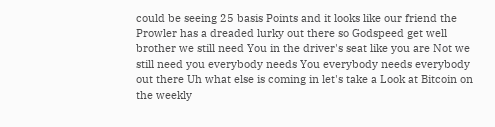could be seeing 25 basis Points and it looks like our friend the Prowler has a dreaded lurky out there so Godspeed get well brother we still need You in the driver's seat like you are Not we still need you everybody needs You everybody needs everybody out there Uh what else is coming in let's take a Look at Bitcoin on the weekly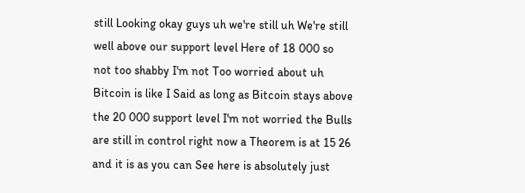still Looking okay guys uh we're still uh We're still well above our support level Here of 18 000 so not too shabby I'm not Too worried about uh Bitcoin is like I Said as long as Bitcoin stays above the 20 000 support level I'm not worried the Bulls are still in control right now a Theorem is at 15 26 and it is as you can See here is absolutely just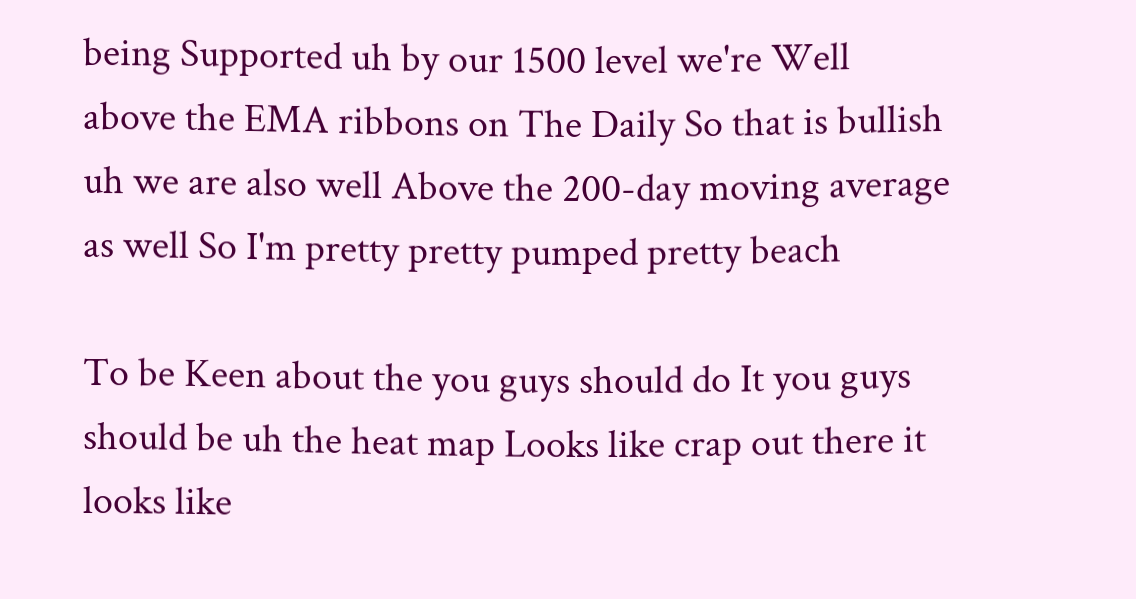being Supported uh by our 1500 level we're Well above the EMA ribbons on The Daily So that is bullish uh we are also well Above the 200-day moving average as well So I'm pretty pretty pumped pretty beach

To be Keen about the you guys should do It you guys should be uh the heat map Looks like crap out there it looks like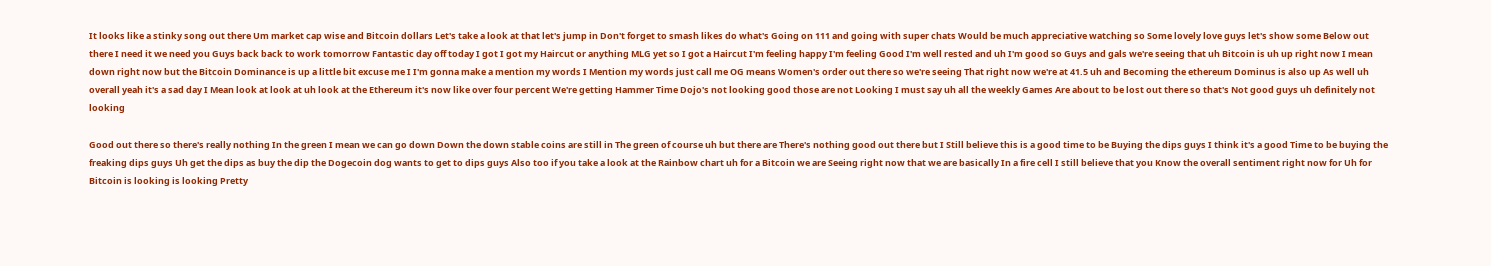It looks like a stinky song out there Um market cap wise and Bitcoin dollars Let's take a look at that let's jump in Don't forget to smash likes do what's Going on 111 and going with super chats Would be much appreciative watching so Some lovely love guys let's show some Below out there I need it we need you Guys back back to work tomorrow Fantastic day off today I got I got my Haircut or anything MLG yet so I got a Haircut I'm feeling happy I'm feeling Good I'm well rested and uh I'm good so Guys and gals we're seeing that uh Bitcoin is uh up right now I mean down right now but the Bitcoin Dominance is up a little bit excuse me I I'm gonna make a mention my words I Mention my words just call me OG means Women's order out there so we're seeing That right now we're at 41.5 uh and Becoming the ethereum Dominus is also up As well uh overall yeah it's a sad day I Mean look at look at uh look at the Ethereum it's now like over four percent We're getting Hammer Time Dojo's not looking good those are not Looking I must say uh all the weekly Games Are about to be lost out there so that's Not good guys uh definitely not looking

Good out there so there's really nothing In the green I mean we can go down Down the down stable coins are still in The green of course uh but there are There's nothing good out there but I Still believe this is a good time to be Buying the dips guys I think it's a good Time to be buying the freaking dips guys Uh get the dips as buy the dip the Dogecoin dog wants to get to dips guys Also too if you take a look at the Rainbow chart uh for a Bitcoin we are Seeing right now that we are basically In a fire cell I still believe that you Know the overall sentiment right now for Uh for Bitcoin is looking is looking Pretty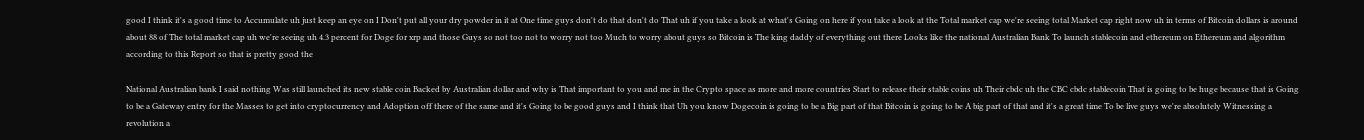good I think it's a good time to Accumulate uh just keep an eye on I Don't put all your dry powder in it at One time guys don't do that don't do That uh if you take a look at what's Going on here if you take a look at the Total market cap we're seeing total Market cap right now uh in terms of Bitcoin dollars is around about 88 of The total market cap uh we're seeing uh 4.3 percent for Doge for xrp and those Guys so not too not to worry not too Much to worry about guys so Bitcoin is The king daddy of everything out there Looks like the national Australian Bank To launch stablecoin and ethereum on Ethereum and algorithm according to this Report so that is pretty good the

National Australian bank I said nothing Was still launched its new stable coin Backed by Australian dollar and why is That important to you and me in the Crypto space as more and more countries Start to release their stable coins uh Their cbdc uh the CBC cbdc stablecoin That is going to be huge because that is Going to be a Gateway entry for the Masses to get into cryptocurrency and Adoption off there of the same and it's Going to be good guys and I think that Uh you know Dogecoin is going to be a Big part of that Bitcoin is going to be A big part of that and it's a great time To be live guys we're absolutely Witnessing a revolution a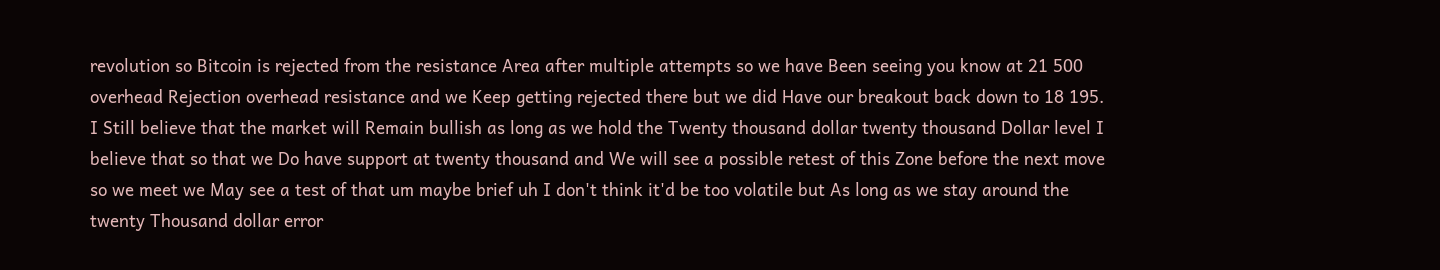revolution so Bitcoin is rejected from the resistance Area after multiple attempts so we have Been seeing you know at 21 500 overhead Rejection overhead resistance and we Keep getting rejected there but we did Have our breakout back down to 18 195. I Still believe that the market will Remain bullish as long as we hold the Twenty thousand dollar twenty thousand Dollar level I believe that so that we Do have support at twenty thousand and We will see a possible retest of this Zone before the next move so we meet we May see a test of that um maybe brief uh I don't think it'd be too volatile but As long as we stay around the twenty Thousand dollar error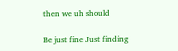then we uh should

Be just fine Just finding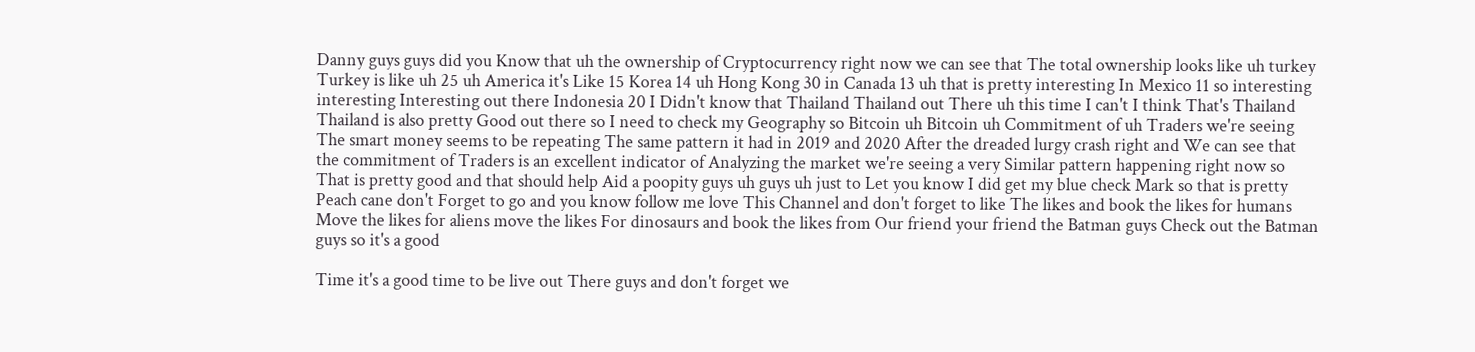Danny guys guys did you Know that uh the ownership of Cryptocurrency right now we can see that The total ownership looks like uh turkey Turkey is like uh 25 uh America it's Like 15 Korea 14 uh Hong Kong 30 in Canada 13 uh that is pretty interesting In Mexico 11 so interesting interesting Interesting out there Indonesia 20 I Didn't know that Thailand Thailand out There uh this time I can't I think That's Thailand Thailand is also pretty Good out there so I need to check my Geography so Bitcoin uh Bitcoin uh Commitment of uh Traders we're seeing The smart money seems to be repeating The same pattern it had in 2019 and 2020 After the dreaded lurgy crash right and We can see that the commitment of Traders is an excellent indicator of Analyzing the market we're seeing a very Similar pattern happening right now so That is pretty good and that should help Aid a poopity guys uh guys uh just to Let you know I did get my blue check Mark so that is pretty Peach cane don't Forget to go and you know follow me love This Channel and don't forget to like The likes and book the likes for humans Move the likes for aliens move the likes For dinosaurs and book the likes from Our friend your friend the Batman guys Check out the Batman guys so it's a good

Time it's a good time to be live out There guys and don't forget we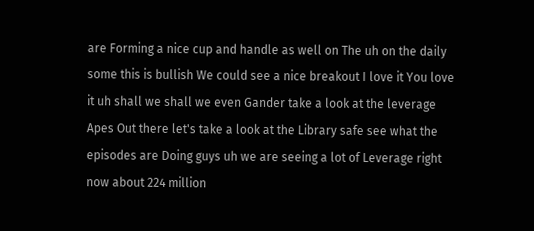are Forming a nice cup and handle as well on The uh on the daily some this is bullish We could see a nice breakout I love it You love it uh shall we shall we even Gander take a look at the leverage Apes Out there let's take a look at the Library safe see what the episodes are Doing guys uh we are seeing a lot of Leverage right now about 224 million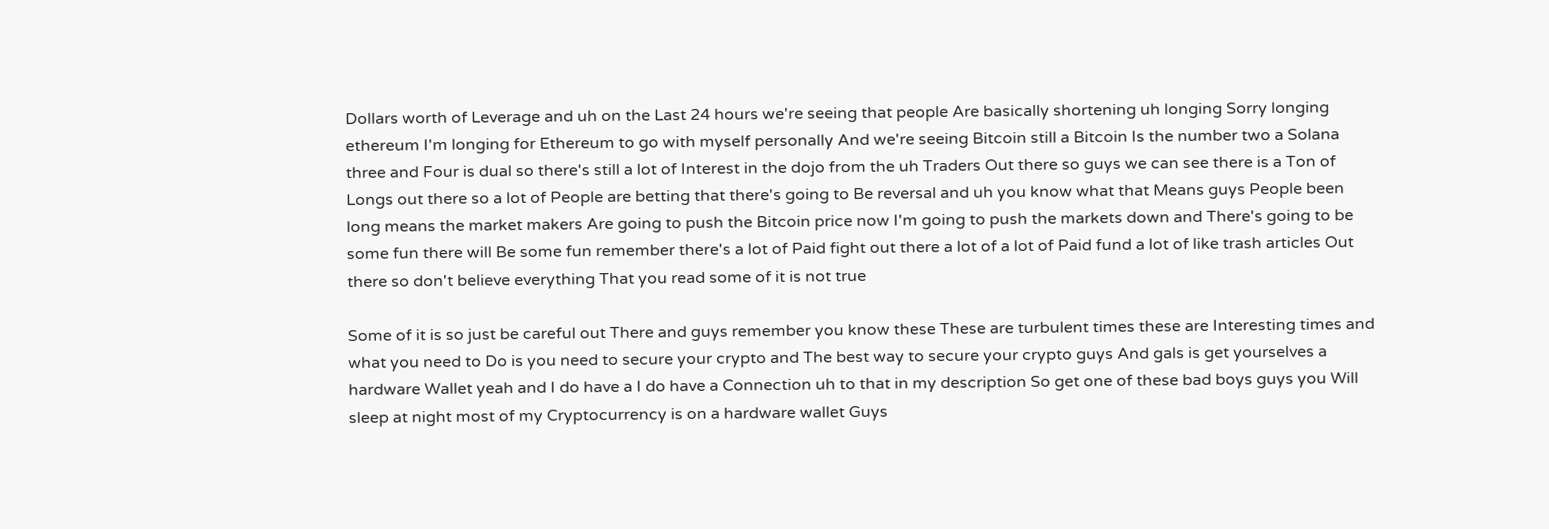Dollars worth of Leverage and uh on the Last 24 hours we're seeing that people Are basically shortening uh longing Sorry longing ethereum I'm longing for Ethereum to go with myself personally And we're seeing Bitcoin still a Bitcoin Is the number two a Solana three and Four is dual so there's still a lot of Interest in the dojo from the uh Traders Out there so guys we can see there is a Ton of Longs out there so a lot of People are betting that there's going to Be reversal and uh you know what that Means guys People been long means the market makers Are going to push the Bitcoin price now I'm going to push the markets down and There's going to be some fun there will Be some fun remember there's a lot of Paid fight out there a lot of a lot of Paid fund a lot of like trash articles Out there so don't believe everything That you read some of it is not true

Some of it is so just be careful out There and guys remember you know these These are turbulent times these are Interesting times and what you need to Do is you need to secure your crypto and The best way to secure your crypto guys And gals is get yourselves a hardware Wallet yeah and I do have a I do have a Connection uh to that in my description So get one of these bad boys guys you Will sleep at night most of my Cryptocurrency is on a hardware wallet Guys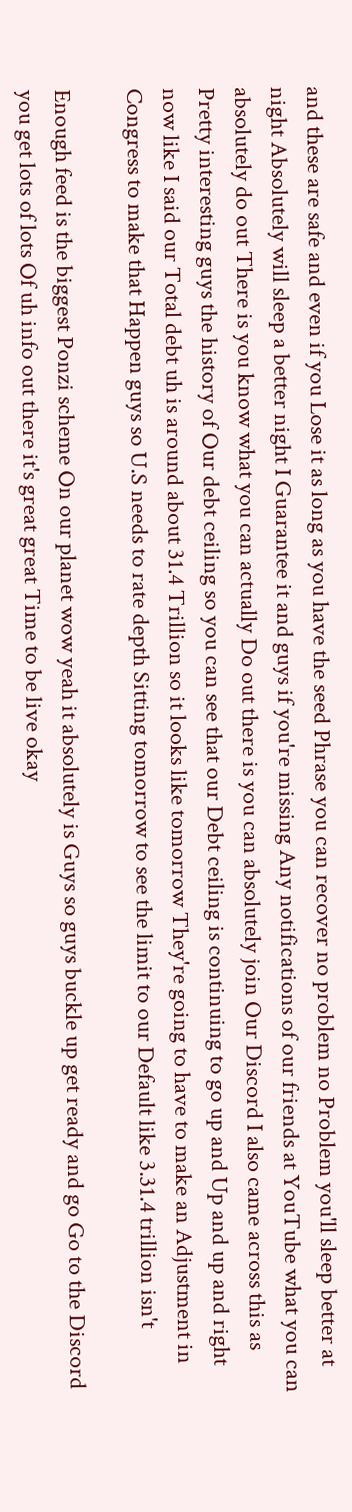and these are safe and even if you Lose it as long as you have the seed Phrase you can recover no problem no Problem you'll sleep better at night Absolutely will sleep a better night I Guarantee it and guys if you're missing Any notifications of our friends at YouTube what you can absolutely do out There is you know what you can actually Do out there is you can absolutely join Our Discord I also came across this as Pretty interesting guys the history of Our debt ceiling so you can see that our Debt ceiling is continuing to go up and Up and up and right now like I said our Total debt uh is around about 31.4 Trillion so it looks like tomorrow They're going to have to make an Adjustment in Congress to make that Happen guys so U.S needs to rate depth Sitting tomorrow to see the limit to our Default like 3.31.4 trillion isn't

Enough feed is the biggest Ponzi scheme On our planet wow yeah it absolutely is Guys so guys buckle up get ready and go Go to the Discord you get lots of lots Of uh info out there it's great great Time to be live okay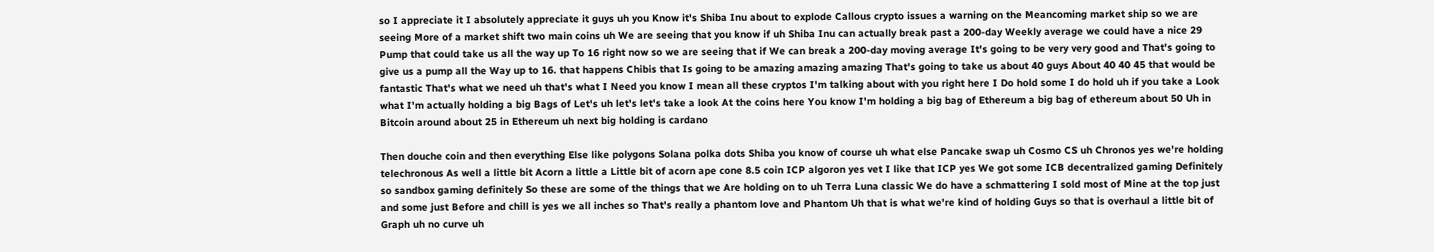so I appreciate it I absolutely appreciate it guys uh you Know it's Shiba Inu about to explode Callous crypto issues a warning on the Meancoming market ship so we are seeing More of a market shift two main coins uh We are seeing that you know if uh Shiba Inu can actually break past a 200-day Weekly average we could have a nice 29 Pump that could take us all the way up To 16 right now so we are seeing that if We can break a 200-day moving average It's going to be very very good and That's going to give us a pump all the Way up to 16. that happens Chibis that Is going to be amazing amazing amazing That's going to take us about 40 guys About 40 40 45 that would be fantastic That's what we need uh that's what I Need you know I mean all these cryptos I'm talking about with you right here I Do hold some I do hold uh if you take a Look what I'm actually holding a big Bags of Let's uh let's let's take a look At the coins here You know I'm holding a big bag of Ethereum a big bag of ethereum about 50 Uh in Bitcoin around about 25 in Ethereum uh next big holding is cardano

Then douche coin and then everything Else like polygons Solana polka dots Shiba you know of course uh what else Pancake swap uh Cosmo CS uh Chronos yes we're holding telechronous As well a little bit Acorn a little a Little bit of acorn ape cone 8.5 coin ICP algoron yes vet I like that ICP yes We got some ICB decentralized gaming Definitely so sandbox gaming definitely So these are some of the things that we Are holding on to uh Terra Luna classic We do have a schmattering I sold most of Mine at the top just and some just Before and chill is yes we all inches so That's really a phantom love and Phantom Uh that is what we're kind of holding Guys so that is overhaul a little bit of Graph uh no curve uh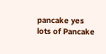pancake yes lots of Pancake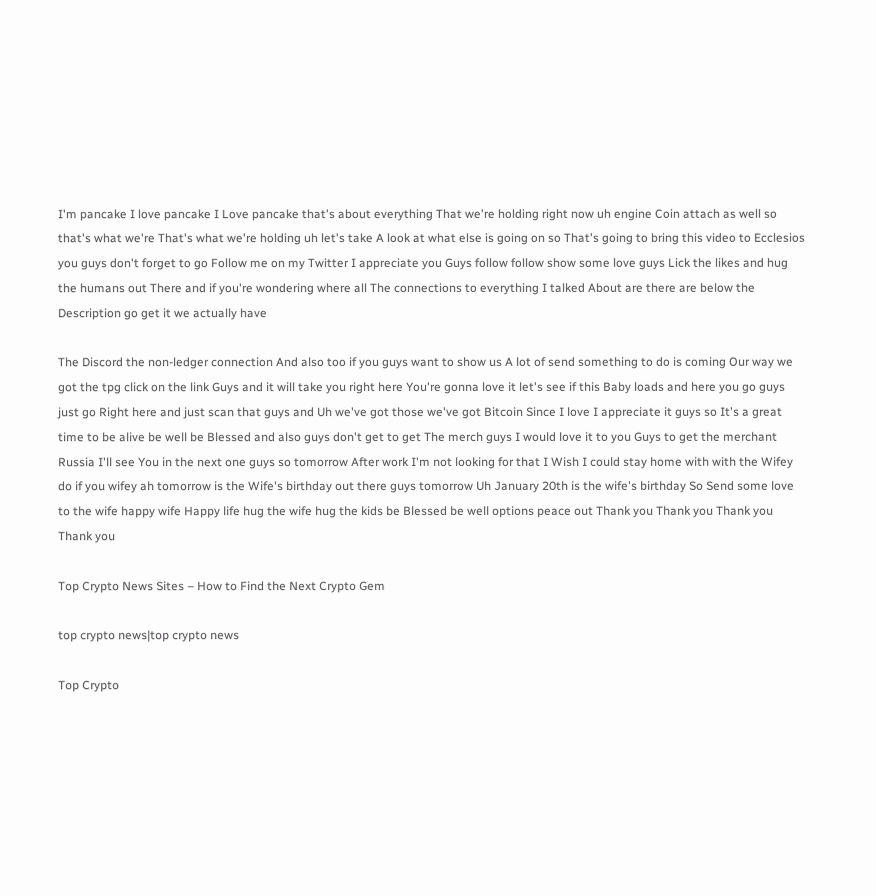I'm pancake I love pancake I Love pancake that's about everything That we're holding right now uh engine Coin attach as well so that's what we're That's what we're holding uh let's take A look at what else is going on so That's going to bring this video to Ecclesios you guys don't forget to go Follow me on my Twitter I appreciate you Guys follow follow show some love guys Lick the likes and hug the humans out There and if you're wondering where all The connections to everything I talked About are there are below the Description go get it we actually have

The Discord the non-ledger connection And also too if you guys want to show us A lot of send something to do is coming Our way we got the tpg click on the link Guys and it will take you right here You're gonna love it let's see if this Baby loads and here you go guys just go Right here and just scan that guys and Uh we've got those we've got Bitcoin Since I love I appreciate it guys so It's a great time to be alive be well be Blessed and also guys don't get to get The merch guys I would love it to you Guys to get the merchant Russia I'll see You in the next one guys so tomorrow After work I'm not looking for that I Wish I could stay home with with the Wifey do if you wifey ah tomorrow is the Wife's birthday out there guys tomorrow Uh January 20th is the wife's birthday So Send some love to the wife happy wife Happy life hug the wife hug the kids be Blessed be well options peace out Thank you Thank you Thank you Thank you

Top Crypto News Sites – How to Find the Next Crypto Gem

top crypto news|top crypto news

Top Crypto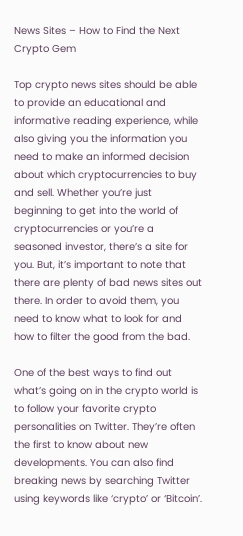News Sites – How to Find the Next Crypto Gem

Top crypto news sites should be able to provide an educational and informative reading experience, while also giving you the information you need to make an informed decision about which cryptocurrencies to buy and sell. Whether you’re just beginning to get into the world of cryptocurrencies or you’re a seasoned investor, there’s a site for you. But, it’s important to note that there are plenty of bad news sites out there. In order to avoid them, you need to know what to look for and how to filter the good from the bad.

One of the best ways to find out what’s going on in the crypto world is to follow your favorite crypto personalities on Twitter. They’re often the first to know about new developments. You can also find breaking news by searching Twitter using keywords like ‘crypto’ or ‘Bitcoin’.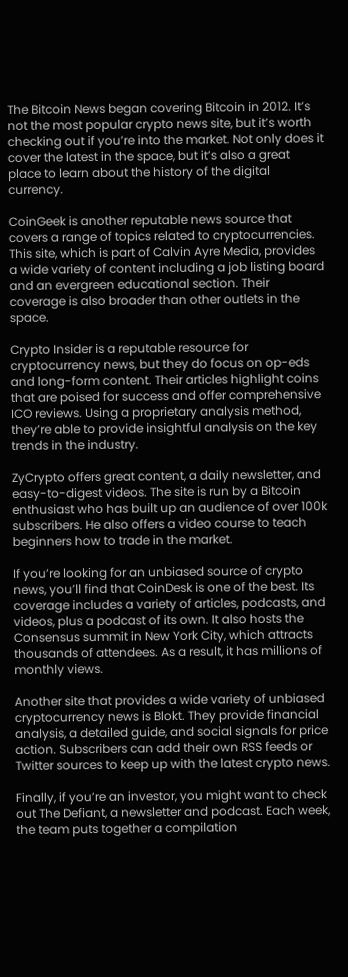The Bitcoin News began covering Bitcoin in 2012. It’s not the most popular crypto news site, but it’s worth checking out if you’re into the market. Not only does it cover the latest in the space, but it’s also a great place to learn about the history of the digital currency.

CoinGeek is another reputable news source that covers a range of topics related to cryptocurrencies. This site, which is part of Calvin Ayre Media, provides a wide variety of content including a job listing board and an evergreen educational section. Their coverage is also broader than other outlets in the space.

Crypto Insider is a reputable resource for cryptocurrency news, but they do focus on op-eds and long-form content. Their articles highlight coins that are poised for success and offer comprehensive ICO reviews. Using a proprietary analysis method, they’re able to provide insightful analysis on the key trends in the industry.

ZyCrypto offers great content, a daily newsletter, and easy-to-digest videos. The site is run by a Bitcoin enthusiast who has built up an audience of over 100k subscribers. He also offers a video course to teach beginners how to trade in the market.

If you’re looking for an unbiased source of crypto news, you’ll find that CoinDesk is one of the best. Its coverage includes a variety of articles, podcasts, and videos, plus a podcast of its own. It also hosts the Consensus summit in New York City, which attracts thousands of attendees. As a result, it has millions of monthly views.

Another site that provides a wide variety of unbiased cryptocurrency news is Blokt. They provide financial analysis, a detailed guide, and social signals for price action. Subscribers can add their own RSS feeds or Twitter sources to keep up with the latest crypto news.

Finally, if you’re an investor, you might want to check out The Defiant, a newsletter and podcast. Each week, the team puts together a compilation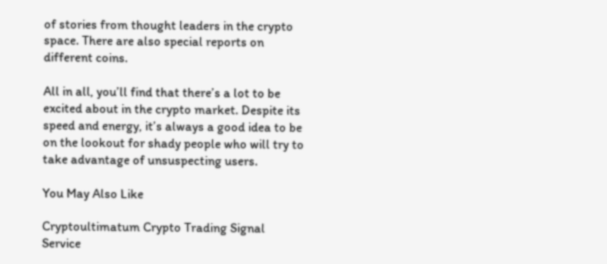of stories from thought leaders in the crypto space. There are also special reports on different coins.

All in all, you’ll find that there’s a lot to be excited about in the crypto market. Despite its speed and energy, it’s always a good idea to be on the lookout for shady people who will try to take advantage of unsuspecting users.

You May Also Like

Cryptoultimatum Crypto Trading Signal Service